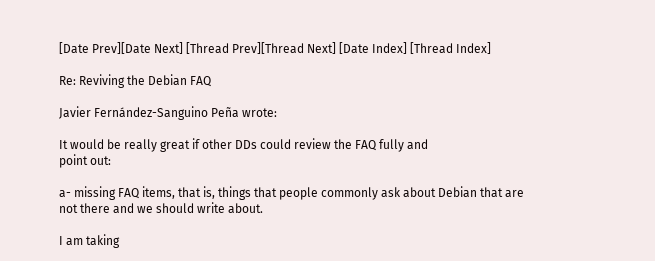[Date Prev][Date Next] [Thread Prev][Thread Next] [Date Index] [Thread Index]

Re: Reviving the Debian FAQ

Javier Fernández-Sanguino Peña wrote:

It would be really great if other DDs could review the FAQ fully and
point out:

a- missing FAQ items, that is, things that people commonly ask about Debian that are not there and we should write about.

I am taking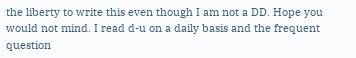the liberty to write this even though I am not a DD. Hope you would not mind. I read d-u on a daily basis and the frequent question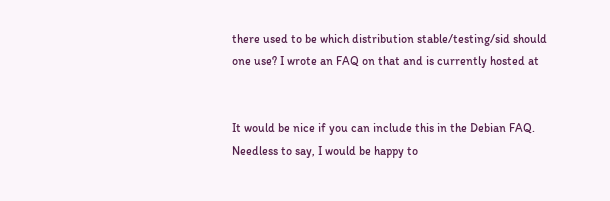there used to be which distribution stable/testing/sid should one use? I wrote an FAQ on that and is currently hosted at


It would be nice if you can include this in the Debian FAQ. Needless to say, I would be happy to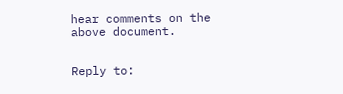hear comments on the above document.


Reply to: